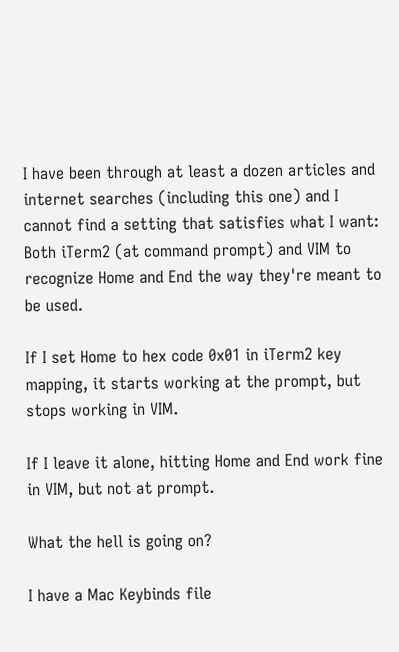I have been through at least a dozen articles and internet searches (including this one) and I cannot find a setting that satisfies what I want: Both iTerm2 (at command prompt) and VIM to recognize Home and End the way they're meant to be used.

If I set Home to hex code 0x01 in iTerm2 key mapping, it starts working at the prompt, but stops working in VIM.

If I leave it alone, hitting Home and End work fine in VIM, but not at prompt.

What the hell is going on?

I have a Mac Keybinds file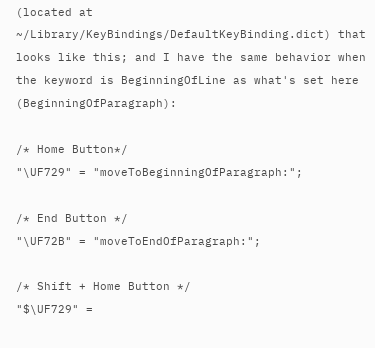(located at ~/Library/KeyBindings/DefaultKeyBinding.dict) that looks like this; and I have the same behavior when the keyword is BeginningOfLine as what's set here (BeginningOfParagraph):

/* Home Button*/
"\UF729" = "moveToBeginningOfParagraph:";

/* End Button */
"\UF72B" = "moveToEndOfParagraph:";

/* Shift + Home Button */
"$\UF729" =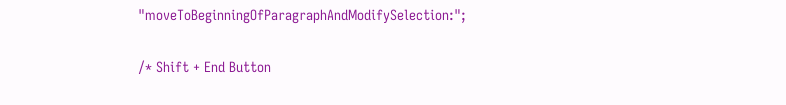"moveToBeginningOfParagraphAndModifySelection:";

/* Shift + End Button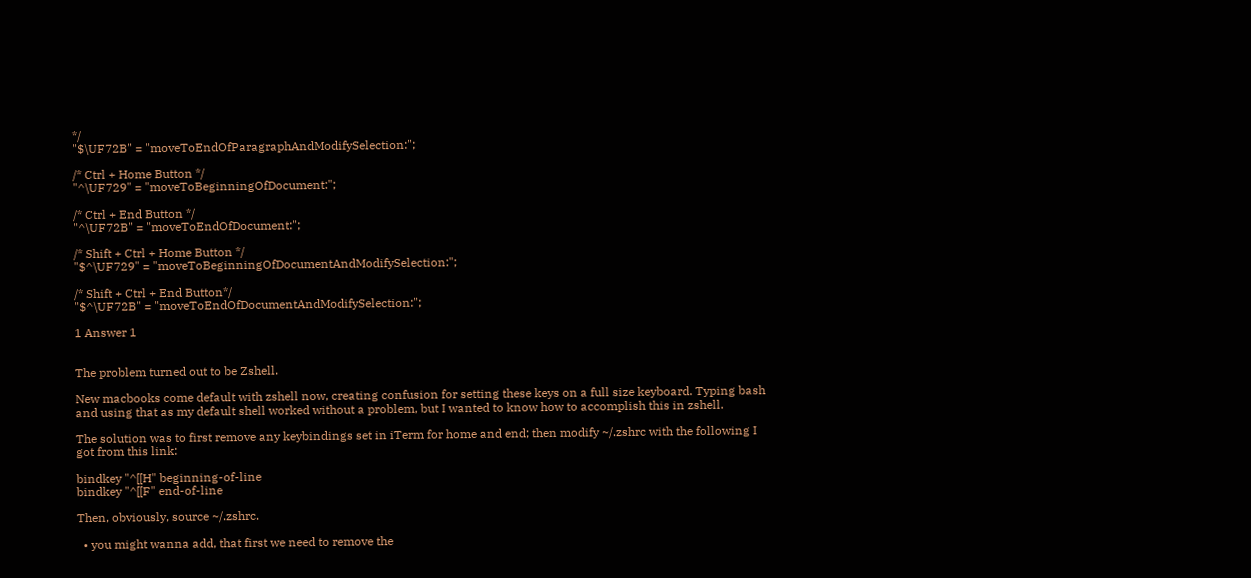*/
"$\UF72B" = "moveToEndOfParagraphAndModifySelection:";

/* Ctrl + Home Button */
"^\UF729" = "moveToBeginningOfDocument:";

/* Ctrl + End Button */
"^\UF72B" = "moveToEndOfDocument:";

/* Shift + Ctrl + Home Button */
"$^\UF729" = "moveToBeginningOfDocumentAndModifySelection:";

/* Shift + Ctrl + End Button*/
"$^\UF72B" = "moveToEndOfDocumentAndModifySelection:";

1 Answer 1


The problem turned out to be Zshell.

New macbooks come default with zshell now, creating confusion for setting these keys on a full size keyboard. Typing bash and using that as my default shell worked without a problem, but I wanted to know how to accomplish this in zshell.

The solution was to first remove any keybindings set in iTerm for home and end; then modify ~/.zshrc with the following I got from this link:

bindkey "^[[H" beginning-of-line
bindkey "^[[F" end-of-line

Then, obviously, source ~/.zshrc.

  • you might wanna add, that first we need to remove the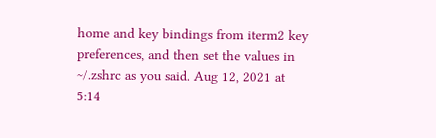home and key bindings from iterm2 key preferences, and then set the values in ~/.zshrc as you said. Aug 12, 2021 at 5:14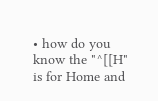• how do you know the "^[[H" is for Home and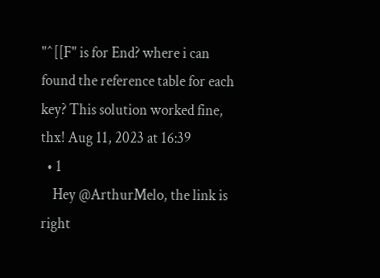"^[[F" is for End? where i can found the reference table for each key? This solution worked fine, thx! Aug 11, 2023 at 16:39
  • 1
    Hey @ArthurMelo, the link is right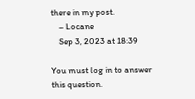there in my post.
    – Locane
    Sep 3, 2023 at 18:39

You must log in to answer this question.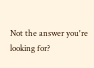Not the answer you're looking for?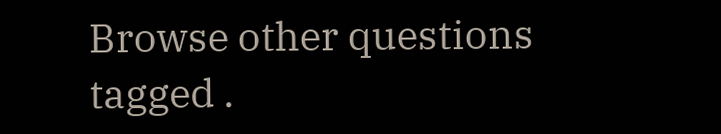Browse other questions tagged .